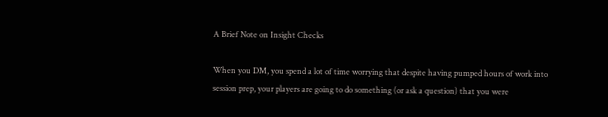A Brief Note on Insight Checks

When you DM, you spend a lot of time worrying that despite having pumped hours of work into session prep, your players are going to do something (or ask a question) that you were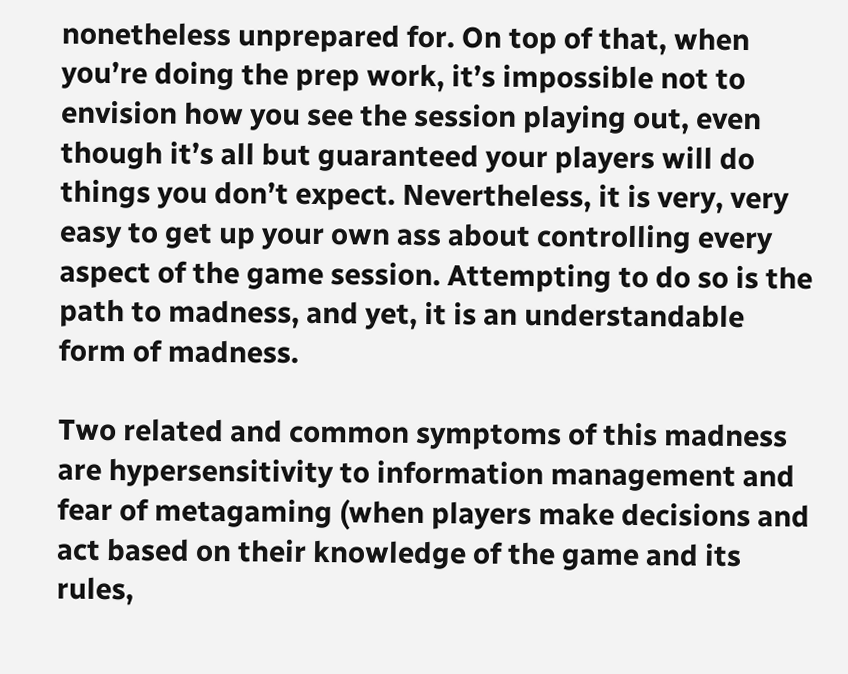nonetheless unprepared for. On top of that, when you’re doing the prep work, it’s impossible not to envision how you see the session playing out, even though it’s all but guaranteed your players will do things you don’t expect. Nevertheless, it is very, very easy to get up your own ass about controlling every aspect of the game session. Attempting to do so is the path to madness, and yet, it is an understandable form of madness.

Two related and common symptoms of this madness are hypersensitivity to information management and fear of metagaming (when players make decisions and act based on their knowledge of the game and its rules,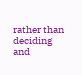rather than deciding and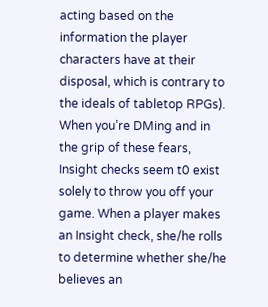acting based on the information the player characters have at their disposal, which is contrary to the ideals of tabletop RPGs). When you’re DMing and in the grip of these fears, Insight checks seem t0 exist solely to throw you off your game. When a player makes an Insight check, she/he rolls to determine whether she/he believes an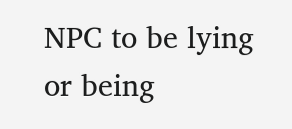NPC to be lying or being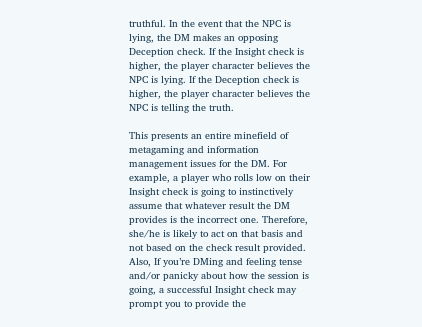truthful. In the event that the NPC is lying, the DM makes an opposing Deception check. If the Insight check is higher, the player character believes the NPC is lying. If the Deception check is higher, the player character believes the NPC is telling the truth.

This presents an entire minefield of metagaming and information management issues for the DM. For example, a player who rolls low on their Insight check is going to instinctively assume that whatever result the DM provides is the incorrect one. Therefore, she/he is likely to act on that basis and not based on the check result provided. Also, If you’re DMing and feeling tense and/or panicky about how the session is going, a successful Insight check may prompt you to provide the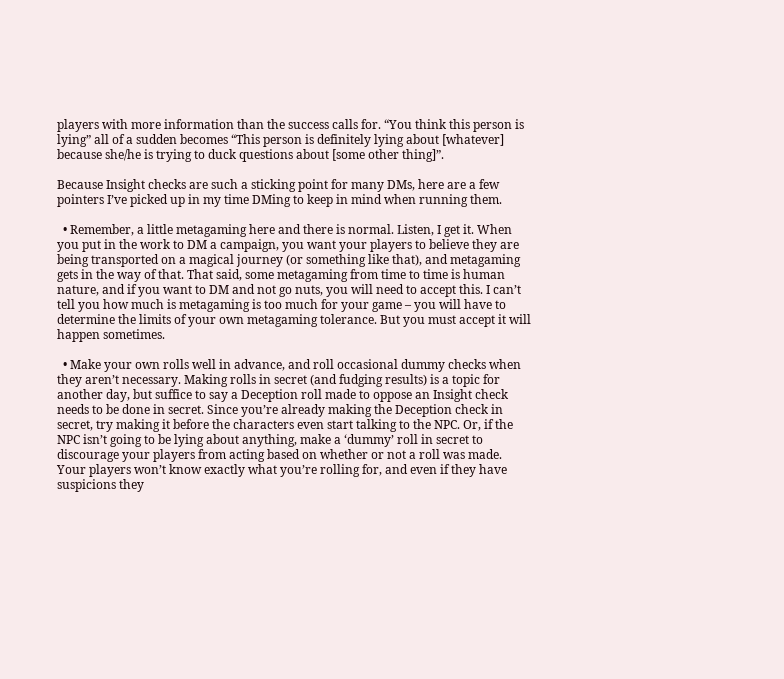players with more information than the success calls for. “You think this person is lying” all of a sudden becomes “This person is definitely lying about [whatever] because she/he is trying to duck questions about [some other thing]”.

Because Insight checks are such a sticking point for many DMs, here are a few pointers I’ve picked up in my time DMing to keep in mind when running them.

  • Remember, a little metagaming here and there is normal. Listen, I get it. When you put in the work to DM a campaign, you want your players to believe they are being transported on a magical journey (or something like that), and metagaming gets in the way of that. That said, some metagaming from time to time is human nature, and if you want to DM and not go nuts, you will need to accept this. I can’t tell you how much is metagaming is too much for your game – you will have to determine the limits of your own metagaming tolerance. But you must accept it will happen sometimes.

  • Make your own rolls well in advance, and roll occasional dummy checks when they aren’t necessary. Making rolls in secret (and fudging results) is a topic for another day, but suffice to say a Deception roll made to oppose an Insight check needs to be done in secret. Since you’re already making the Deception check in secret, try making it before the characters even start talking to the NPC. Or, if the NPC isn’t going to be lying about anything, make a ‘dummy’ roll in secret to discourage your players from acting based on whether or not a roll was made. Your players won’t know exactly what you’re rolling for, and even if they have suspicions they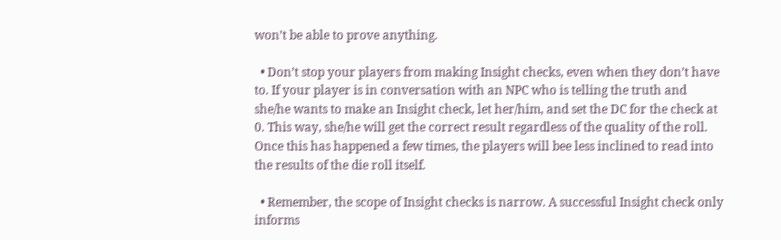won’t be able to prove anything.

  • Don’t stop your players from making Insight checks, even when they don’t have to. If your player is in conversation with an NPC who is telling the truth and she/he wants to make an Insight check, let her/him, and set the DC for the check at 0. This way, she/he will get the correct result regardless of the quality of the roll. Once this has happened a few times, the players will bee less inclined to read into the results of the die roll itself.

  • Remember, the scope of Insight checks is narrow. A successful Insight check only informs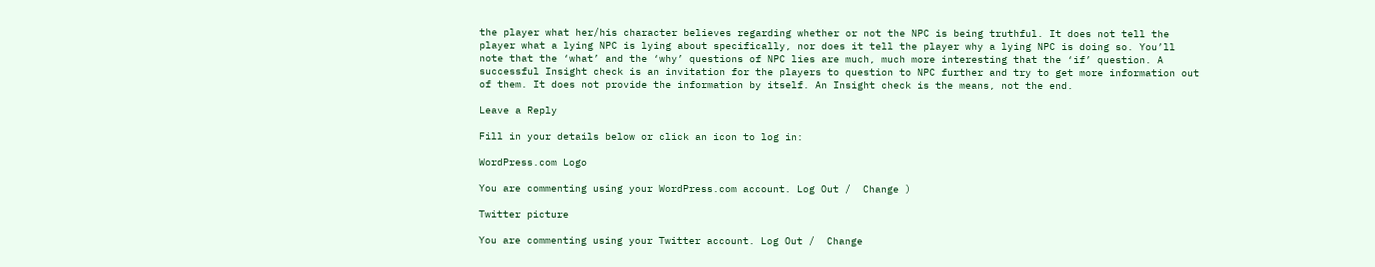the player what her/his character believes regarding whether or not the NPC is being truthful. It does not tell the player what a lying NPC is lying about specifically, nor does it tell the player why a lying NPC is doing so. You’ll note that the ‘what’ and the ‘why’ questions of NPC lies are much, much more interesting that the ‘if’ question. A successful Insight check is an invitation for the players to question to NPC further and try to get more information out of them. It does not provide the information by itself. An Insight check is the means, not the end.

Leave a Reply

Fill in your details below or click an icon to log in:

WordPress.com Logo

You are commenting using your WordPress.com account. Log Out /  Change )

Twitter picture

You are commenting using your Twitter account. Log Out /  Change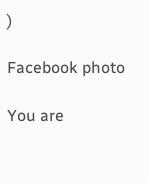)

Facebook photo

You are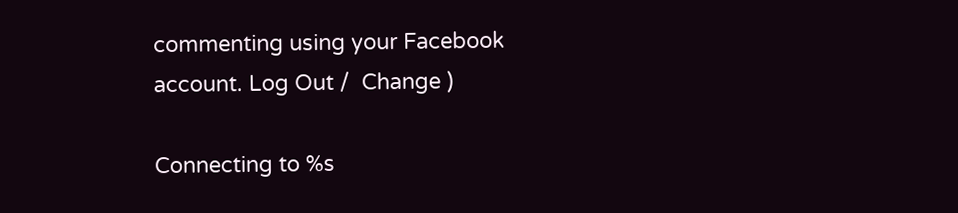commenting using your Facebook account. Log Out /  Change )

Connecting to %s